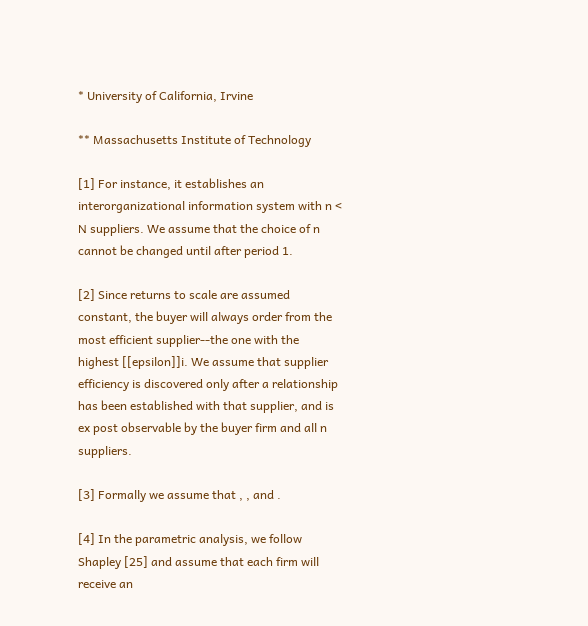* University of California, Irvine

** Massachusetts Institute of Technology

[1] For instance, it establishes an interorganizational information system with n < N suppliers. We assume that the choice of n cannot be changed until after period 1.

[2] Since returns to scale are assumed constant, the buyer will always order from the most efficient supplier--the one with the highest [[epsilon]]i. We assume that supplier efficiency is discovered only after a relationship has been established with that supplier, and is ex post observable by the buyer firm and all n suppliers.

[3] Formally we assume that , , and .

[4] In the parametric analysis, we follow Shapley [25] and assume that each firm will receive an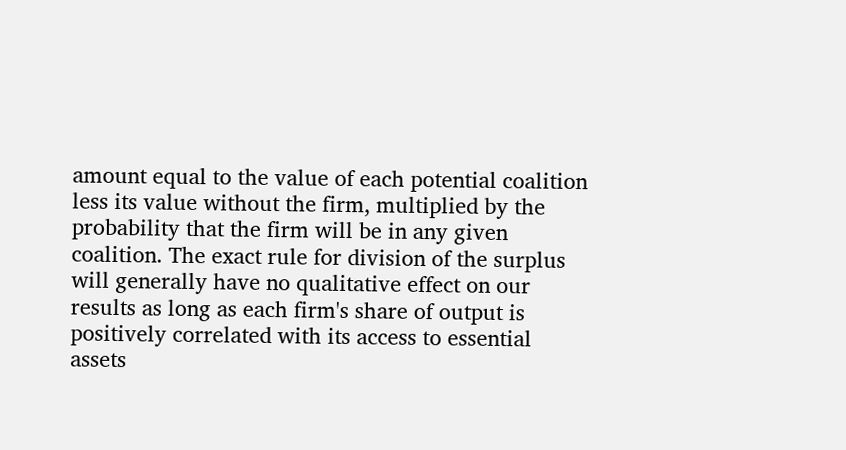amount equal to the value of each potential coalition less its value without the firm, multiplied by the probability that the firm will be in any given coalition. The exact rule for division of the surplus will generally have no qualitative effect on our results as long as each firm's share of output is positively correlated with its access to essential assets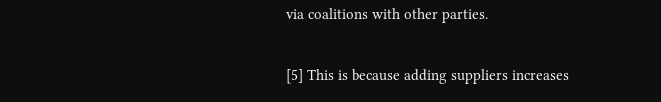via coalitions with other parties.

[5] This is because adding suppliers increases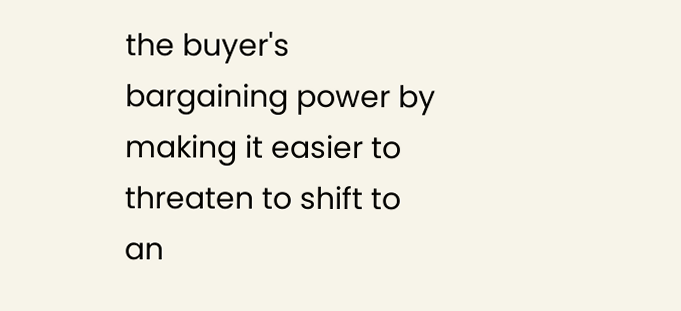the buyer's bargaining power by making it easier to threaten to shift to an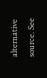alternative source. See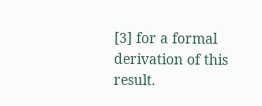[3] for a formal derivation of this result.